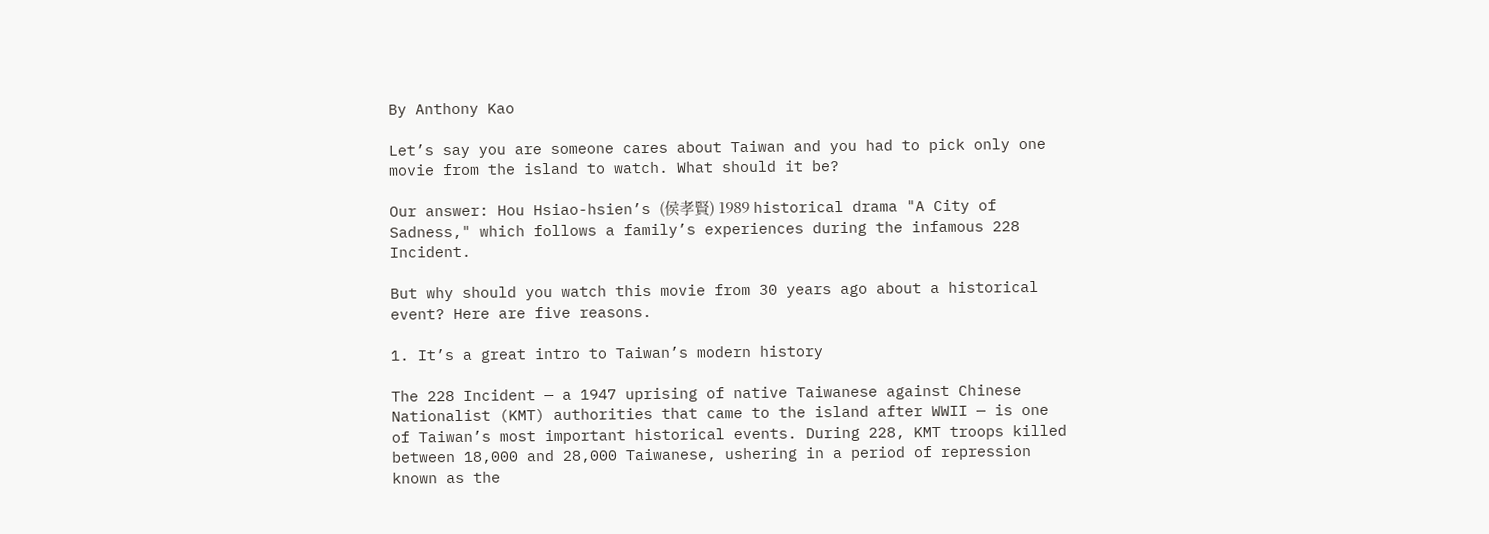By Anthony Kao

Let’s say you are someone cares about Taiwan and you had to pick only one movie from the island to watch. What should it be?

Our answer: Hou Hsiao-hsien’s (侯孝賢) 1989 historical drama "A City of Sadness," which follows a family’s experiences during the infamous 228 Incident.

But why should you watch this movie from 30 years ago about a historical event? Here are five reasons.

1. It’s a great intro to Taiwan’s modern history

The 228 Incident — a 1947 uprising of native Taiwanese against Chinese Nationalist (KMT) authorities that came to the island after WWII — is one of Taiwan’s most important historical events. During 228, KMT troops killed between 18,000 and 28,000 Taiwanese, ushering in a period of repression known as the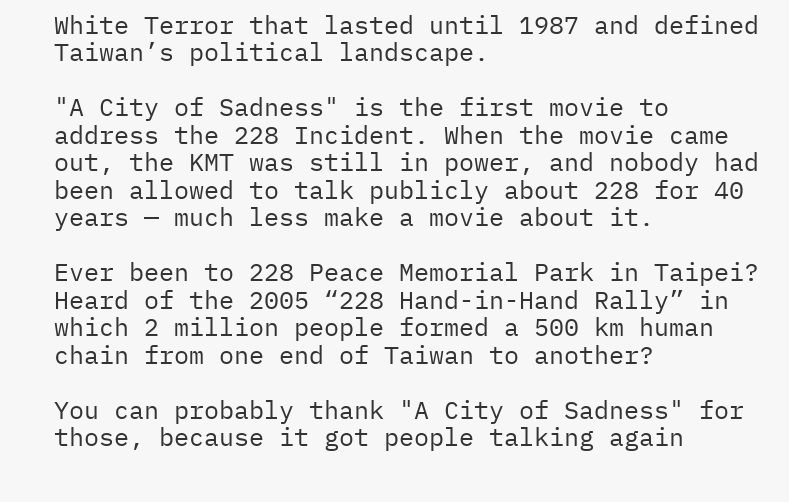White Terror that lasted until 1987 and defined Taiwan’s political landscape.

"A City of Sadness" is the first movie to address the 228 Incident. When the movie came out, the KMT was still in power, and nobody had been allowed to talk publicly about 228 for 40 years — much less make a movie about it.

Ever been to 228 Peace Memorial Park in Taipei? Heard of the 2005 “228 Hand-in-Hand Rally” in which 2 million people formed a 500 km human chain from one end of Taiwan to another?

You can probably thank "A City of Sadness" for those, because it got people talking again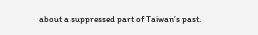about a suppressed part of Taiwan’s past.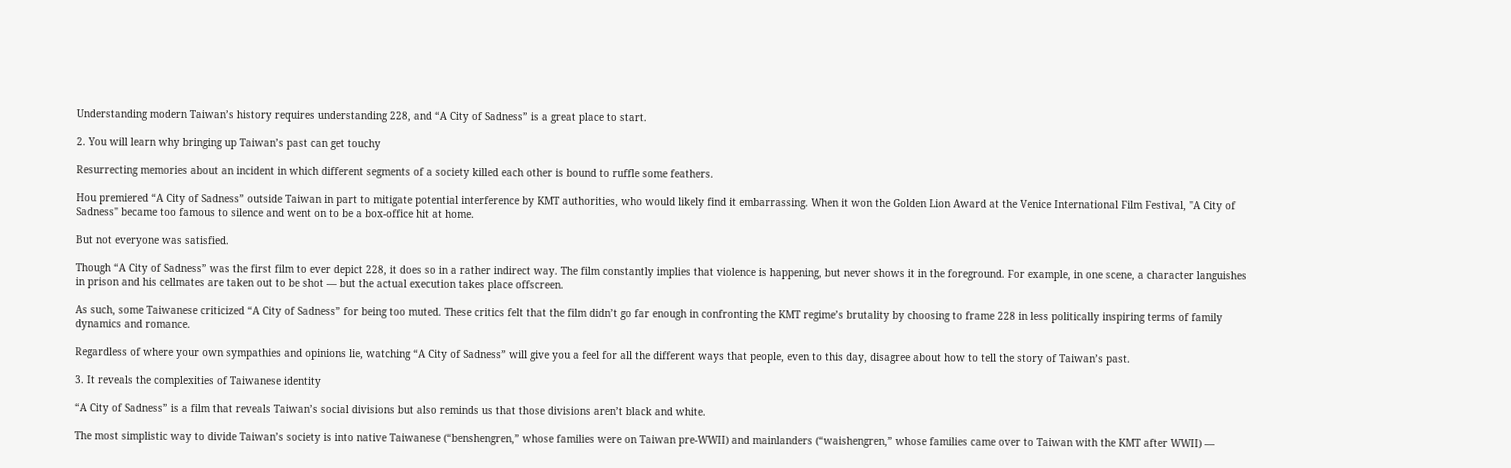Understanding modern Taiwan’s history requires understanding 228, and “A City of Sadness” is a great place to start.

2. You will learn why bringing up Taiwan’s past can get touchy

Resurrecting memories about an incident in which different segments of a society killed each other is bound to ruffle some feathers.

Hou premiered “A City of Sadness” outside Taiwan in part to mitigate potential interference by KMT authorities, who would likely find it embarrassing. When it won the Golden Lion Award at the Venice International Film Festival, "A City of Sadness" became too famous to silence and went on to be a box-office hit at home.

But not everyone was satisfied.

Though “A City of Sadness” was the first film to ever depict 228, it does so in a rather indirect way. The film constantly implies that violence is happening, but never shows it in the foreground. For example, in one scene, a character languishes in prison and his cellmates are taken out to be shot — but the actual execution takes place offscreen.

As such, some Taiwanese criticized “A City of Sadness” for being too muted. These critics felt that the film didn’t go far enough in confronting the KMT regime’s brutality by choosing to frame 228 in less politically inspiring terms of family dynamics and romance.

Regardless of where your own sympathies and opinions lie, watching “A City of Sadness” will give you a feel for all the different ways that people, even to this day, disagree about how to tell the story of Taiwan’s past.

3. It reveals the complexities of Taiwanese identity

“A City of Sadness” is a film that reveals Taiwan’s social divisions but also reminds us that those divisions aren’t black and white.

The most simplistic way to divide Taiwan’s society is into native Taiwanese (“benshengren,” whose families were on Taiwan pre-WWII) and mainlanders (“waishengren,” whose families came over to Taiwan with the KMT after WWII) —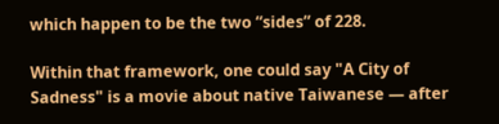which happen to be the two “sides” of 228.

Within that framework, one could say "A City of Sadness" is a movie about native Taiwanese — after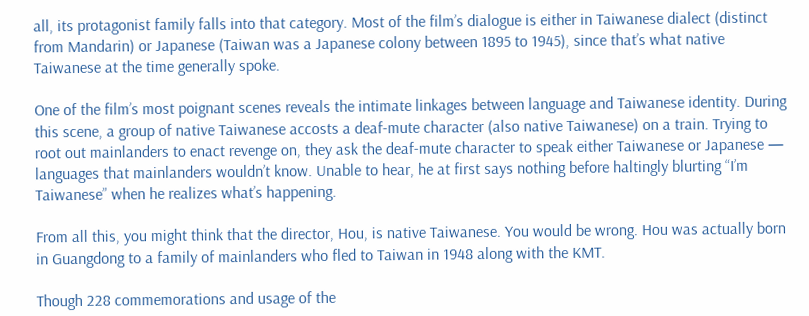all, its protagonist family falls into that category. Most of the film’s dialogue is either in Taiwanese dialect (distinct from Mandarin) or Japanese (Taiwan was a Japanese colony between 1895 to 1945), since that’s what native Taiwanese at the time generally spoke.

One of the film’s most poignant scenes reveals the intimate linkages between language and Taiwanese identity. During this scene, a group of native Taiwanese accosts a deaf-mute character (also native Taiwanese) on a train. Trying to root out mainlanders to enact revenge on, they ask the deaf-mute character to speak either Taiwanese or Japanese — languages that mainlanders wouldn’t know. Unable to hear, he at first says nothing before haltingly blurting “I’m Taiwanese” when he realizes what’s happening.

From all this, you might think that the director, Hou, is native Taiwanese. You would be wrong. Hou was actually born in Guangdong to a family of mainlanders who fled to Taiwan in 1948 along with the KMT.

Though 228 commemorations and usage of the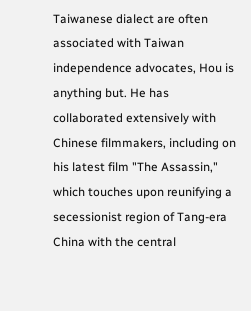Taiwanese dialect are often associated with Taiwan independence advocates, Hou is anything but. He has collaborated extensively with Chinese filmmakers, including on his latest film "The Assassin," which touches upon reunifying a secessionist region of Tang-era China with the central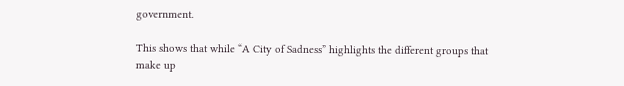government.

This shows that while “A City of Sadness” highlights the different groups that make up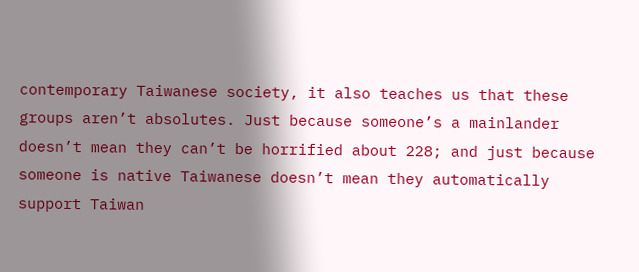contemporary Taiwanese society, it also teaches us that these groups aren’t absolutes. Just because someone’s a mainlander doesn’t mean they can’t be horrified about 228; and just because someone is native Taiwanese doesn’t mean they automatically support Taiwan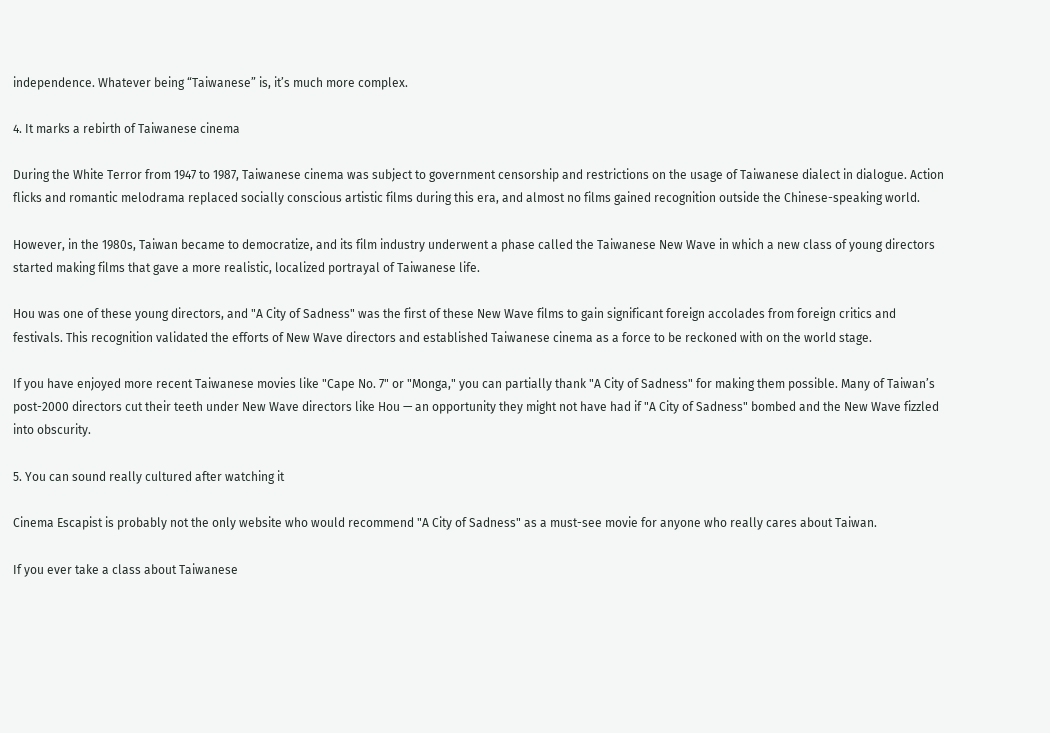independence. Whatever being “Taiwanese” is, it’s much more complex.

4. It marks a rebirth of Taiwanese cinema

During the White Terror from 1947 to 1987, Taiwanese cinema was subject to government censorship and restrictions on the usage of Taiwanese dialect in dialogue. Action flicks and romantic melodrama replaced socially conscious artistic films during this era, and almost no films gained recognition outside the Chinese-speaking world.

However, in the 1980s, Taiwan became to democratize, and its film industry underwent a phase called the Taiwanese New Wave in which a new class of young directors started making films that gave a more realistic, localized portrayal of Taiwanese life.

Hou was one of these young directors, and "A City of Sadness" was the first of these New Wave films to gain significant foreign accolades from foreign critics and festivals. This recognition validated the efforts of New Wave directors and established Taiwanese cinema as a force to be reckoned with on the world stage.

If you have enjoyed more recent Taiwanese movies like "Cape No. 7" or "Monga," you can partially thank "A City of Sadness" for making them possible. Many of Taiwan’s post-2000 directors cut their teeth under New Wave directors like Hou — an opportunity they might not have had if "A City of Sadness" bombed and the New Wave fizzled into obscurity.

5. You can sound really cultured after watching it

Cinema Escapist is probably not the only website who would recommend "A City of Sadness" as a must-see movie for anyone who really cares about Taiwan.

If you ever take a class about Taiwanese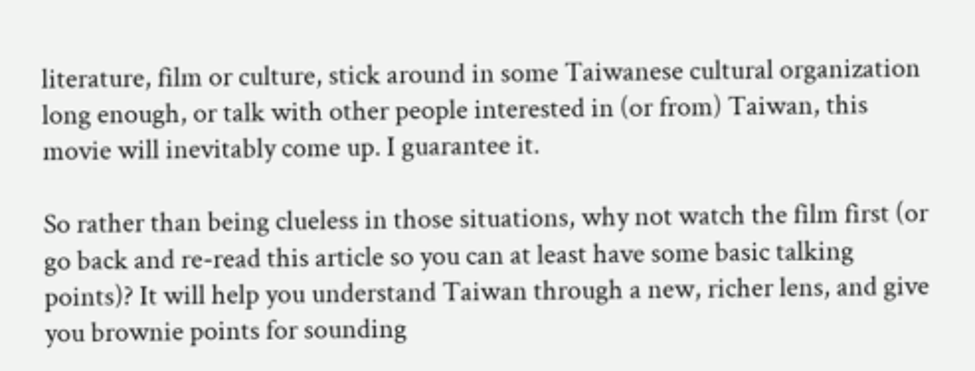literature, film or culture, stick around in some Taiwanese cultural organization long enough, or talk with other people interested in (or from) Taiwan, this movie will inevitably come up. I guarantee it.

So rather than being clueless in those situations, why not watch the film first (or go back and re-read this article so you can at least have some basic talking points)? It will help you understand Taiwan through a new, richer lens, and give you brownie points for sounding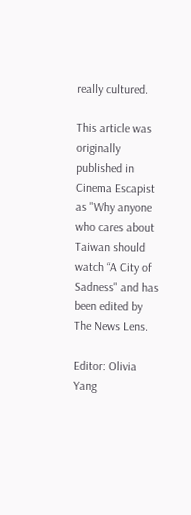really cultured.

This article was originally published in Cinema Escapist as "Why anyone who cares about Taiwan should watch “A City of Sadness" and has been edited by The News Lens.

Editor: Olivia Yang